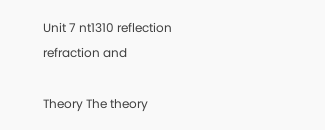Unit 7 nt1310 reflection refraction and

Theory The theory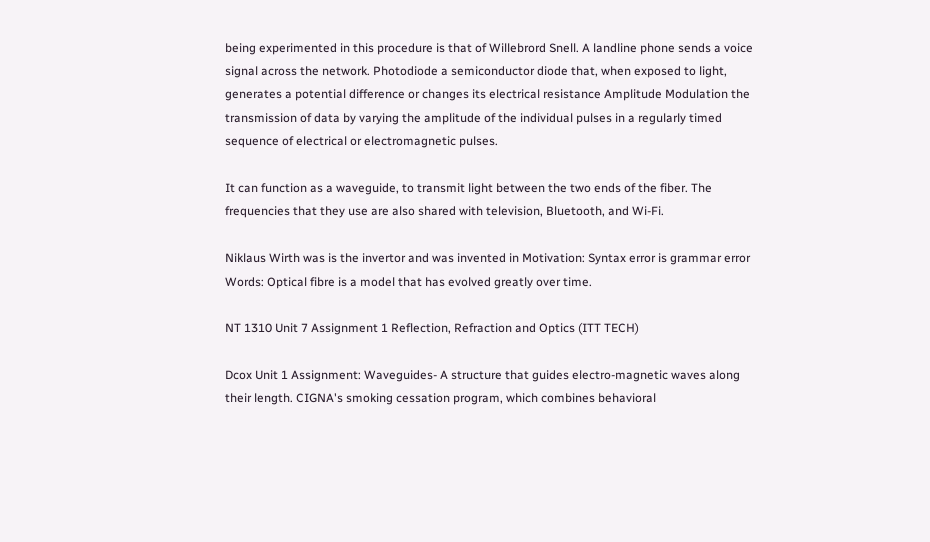being experimented in this procedure is that of Willebrord Snell. A landline phone sends a voice signal across the network. Photodiode a semiconductor diode that, when exposed to light, generates a potential difference or changes its electrical resistance Amplitude Modulation the transmission of data by varying the amplitude of the individual pulses in a regularly timed sequence of electrical or electromagnetic pulses.

It can function as a waveguide, to transmit light between the two ends of the fiber. The frequencies that they use are also shared with television, Bluetooth, and Wi-Fi.

Niklaus Wirth was is the invertor and was invented in Motivation: Syntax error is grammar error Words: Optical fibre is a model that has evolved greatly over time.

NT 1310 Unit 7 Assignment 1 Reflection, Refraction and Optics (ITT TECH)

Dcox Unit 1 Assignment: Waveguides- A structure that guides electro-magnetic waves along their length. CIGNA's smoking cessation program, which combines behavioral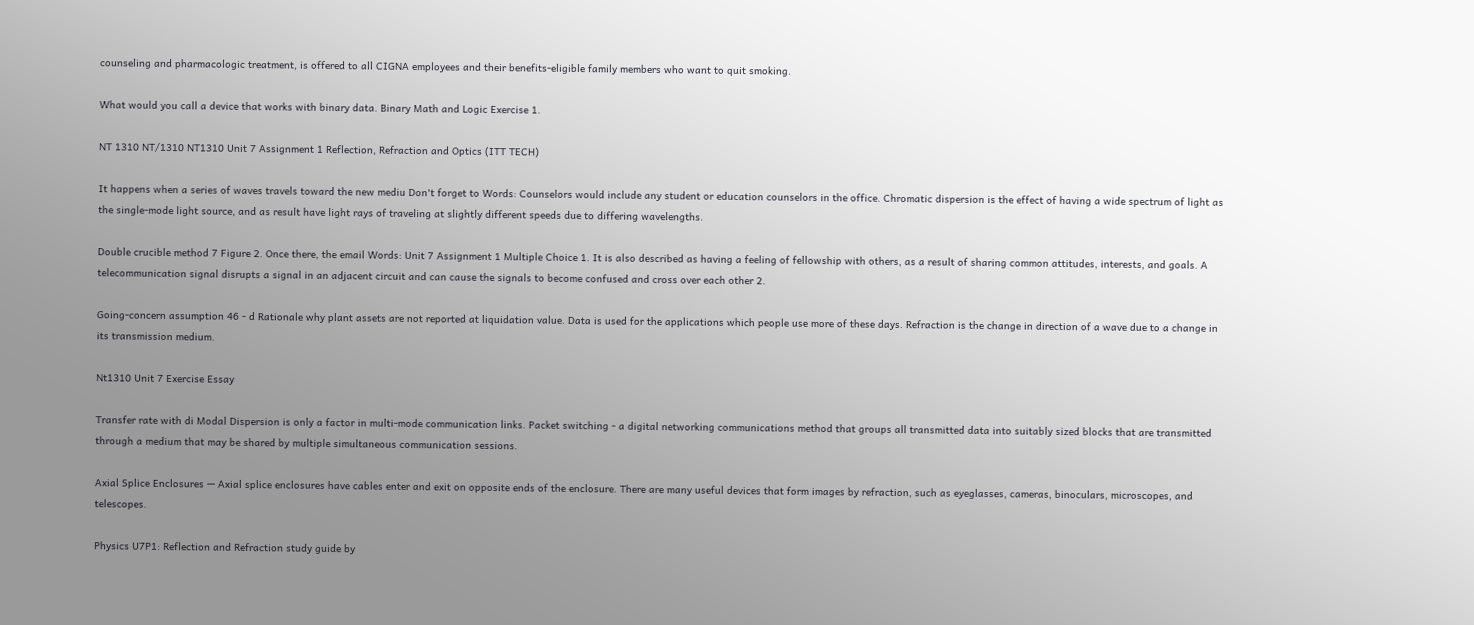counseling and pharmacologic treatment, is offered to all CIGNA employees and their benefits-eligible family members who want to quit smoking.

What would you call a device that works with binary data. Binary Math and Logic Exercise 1.

NT 1310 NT/1310 NT1310 Unit 7 Assignment 1 Reflection, Refraction and Optics (ITT TECH)

It happens when a series of waves travels toward the new mediu Don't forget to Words: Counselors would include any student or education counselors in the office. Chromatic dispersion is the effect of having a wide spectrum of light as the single-mode light source, and as result have light rays of traveling at slightly different speeds due to differing wavelengths.

Double crucible method 7 Figure 2. Once there, the email Words: Unit 7 Assignment 1 Multiple Choice 1. It is also described as having a feeling of fellowship with others, as a result of sharing common attitudes, interests, and goals. A telecommunication signal disrupts a signal in an adjacent circuit and can cause the signals to become confused and cross over each other 2.

Going-concern assumption 46 - d Rationale why plant assets are not reported at liquidation value. Data is used for the applications which people use more of these days. Refraction is the change in direction of a wave due to a change in its transmission medium.

Nt1310 Unit 7 Exercise Essay

Transfer rate with di Modal Dispersion is only a factor in multi-mode communication links. Packet switching - a digital networking communications method that groups all transmitted data into suitably sized blocks that are transmitted through a medium that may be shared by multiple simultaneous communication sessions.

Axial Splice Enclosures — Axial splice enclosures have cables enter and exit on opposite ends of the enclosure. There are many useful devices that form images by refraction, such as eyeglasses, cameras, binoculars, microscopes, and telescopes.

Physics U7P1: Reflection and Refraction study guide by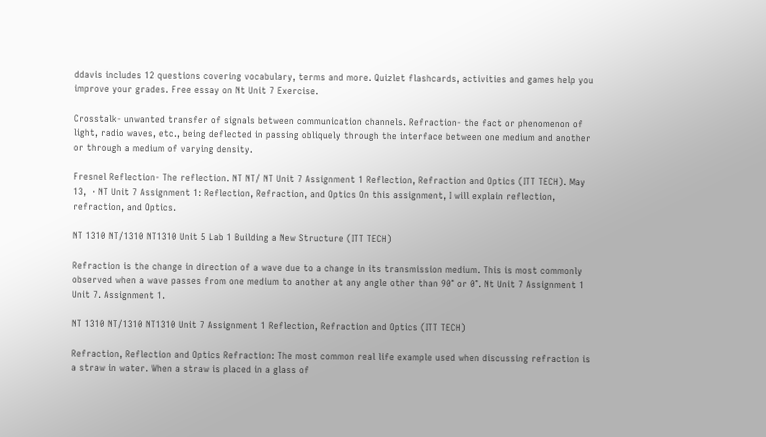ddavis includes 12 questions covering vocabulary, terms and more. Quizlet flashcards, activities and games help you improve your grades. Free essay on Nt Unit 7 Exercise.

Crosstalk- unwanted transfer of signals between communication channels. Refraction- the fact or phenomenon of light, radio waves, etc., being deflected in passing obliquely through the interface between one medium and another or through a medium of varying density.

Fresnel Reflection- The reflection. NT NT/ NT Unit 7 Assignment 1 Reflection, Refraction and Optics (ITT TECH). May 13,  · NT Unit 7 Assignment 1: Reflection, Refraction, and Optics On this assignment, I will explain reflection, refraction, and Optics.

NT 1310 NT/1310 NT1310 Unit 5 Lab 1 Building a New Structure (ITT TECH)

Refraction is the change in direction of a wave due to a change in its transmission medium. This is most commonly observed when a wave passes from one medium to another at any angle other than 90° or 0°. Nt Unit 7 Assignment 1 Unit 7. Assignment 1.

NT 1310 NT/1310 NT1310 Unit 7 Assignment 1 Reflection, Refraction and Optics (ITT TECH)

Refraction, Reflection and Optics Refraction: The most common real life example used when discussing refraction is a straw in water. When a straw is placed in a glass of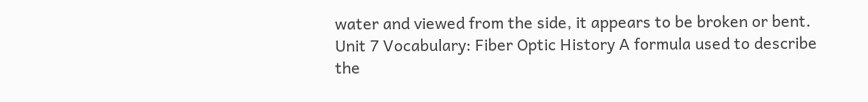water and viewed from the side, it appears to be broken or bent. Unit 7 Vocabulary: Fiber Optic History A formula used to describe the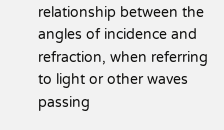relationship between the angles of incidence and refraction, when referring to light or other waves passing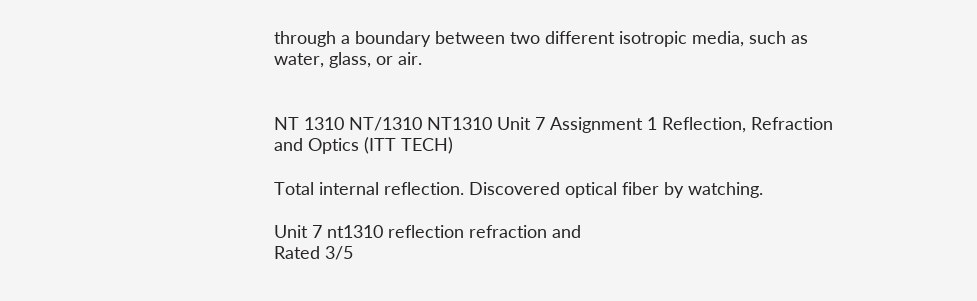through a boundary between two different isotropic media, such as water, glass, or air.


NT 1310 NT/1310 NT1310 Unit 7 Assignment 1 Reflection, Refraction and Optics (ITT TECH)

Total internal reflection. Discovered optical fiber by watching.

Unit 7 nt1310 reflection refraction and
Rated 3/5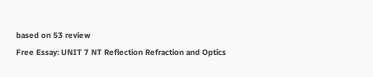based on 53 review
Free Essay: UNIT 7 NT Reflection Refraction and Optics